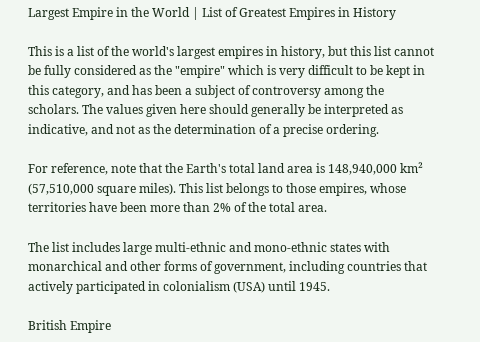Largest Empire in the World | List of Greatest Empires in History

This is a list of the world's largest empires in history, but this list cannot be fully considered as the "empire" which is very difficult to be kept in this category, and has been a subject of controversy among the scholars. The values given here should generally be interpreted as indicative, and not as the determination of a precise ordering.

For reference, note that the Earth's total land area is 148,940,000 km² (57,510,000 square miles). This list belongs to those empires, whose territories have been more than 2% of the total area.

The list includes large multi-ethnic and mono-ethnic states with monarchical and other forms of government, including countries that actively participated in colonialism (USA) until 1945.

British Empire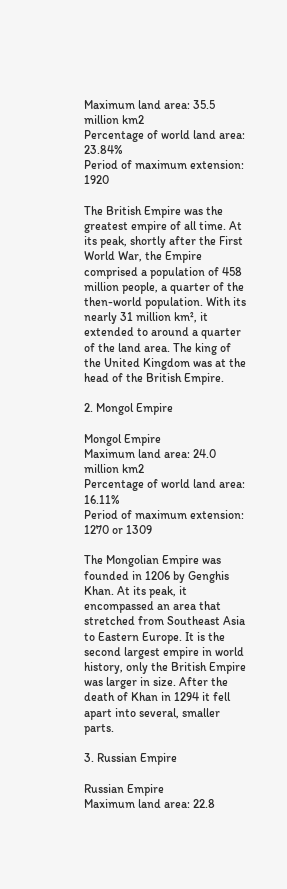Maximum land area: 35.5 million km2
Percentage of world land area: 23.84%
Period of maximum extension: 1920

The British Empire was the greatest empire of all time. At its peak, shortly after the First World War, the Empire comprised a population of 458 million people, a quarter of the then-world population. With its nearly 31 million km², it extended to around a quarter of the land area. The king of the United Kingdom was at the head of the British Empire.

2. Mongol Empire

Mongol Empire
Maximum land area: 24.0 million km2
Percentage of world land area: 16.11%
Period of maximum extension: 1270 or 1309

The Mongolian Empire was founded in 1206 by Genghis Khan. At its peak, it encompassed an area that stretched from Southeast Asia to Eastern Europe. It is the second largest empire in world history, only the British Empire was larger in size. After the death of Khan in 1294 it fell apart into several, smaller parts.

3. Russian Empire

Russian Empire
Maximum land area: 22.8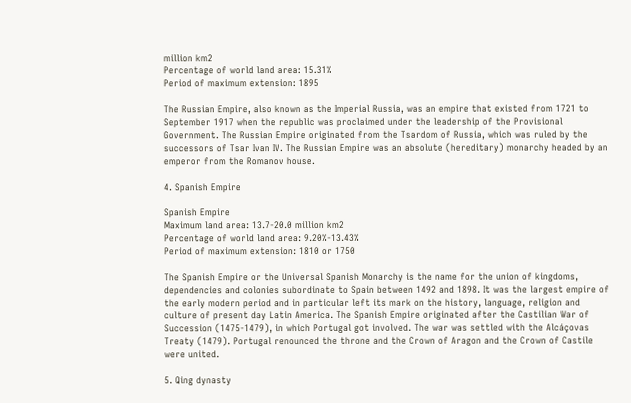million km2
Percentage of world land area: 15.31%
Period of maximum extension: 1895

The Russian Empire, also known as the Imperial Russia, was an empire that existed from 1721 to September 1917 when the republic was proclaimed under the leadership of the Provisional Government. The Russian Empire originated from the Tsardom of Russia, which was ruled by the successors of Tsar Ivan IV. The Russian Empire was an absolute (hereditary) monarchy headed by an emperor from the Romanov house.

4. Spanish Empire

Spanish Empire
Maximum land area: 13.7-20.0 million km2
Percentage of world land area: 9.20%-13.43%
Period of maximum extension: 1810 or 1750

The Spanish Empire or the Universal Spanish Monarchy is the name for the union of kingdoms, dependencies and colonies subordinate to Spain between 1492 and 1898. It was the largest empire of the early modern period and in particular left its mark on the history, language, religion and culture of present day Latin America. The Spanish Empire originated after the Castilian War of Succession (1475-1479), in which Portugal got involved. The war was settled with the Alcáçovas Treaty (1479). Portugal renounced the throne and the Crown of Aragon and the Crown of Castile were united.

5. Qing dynasty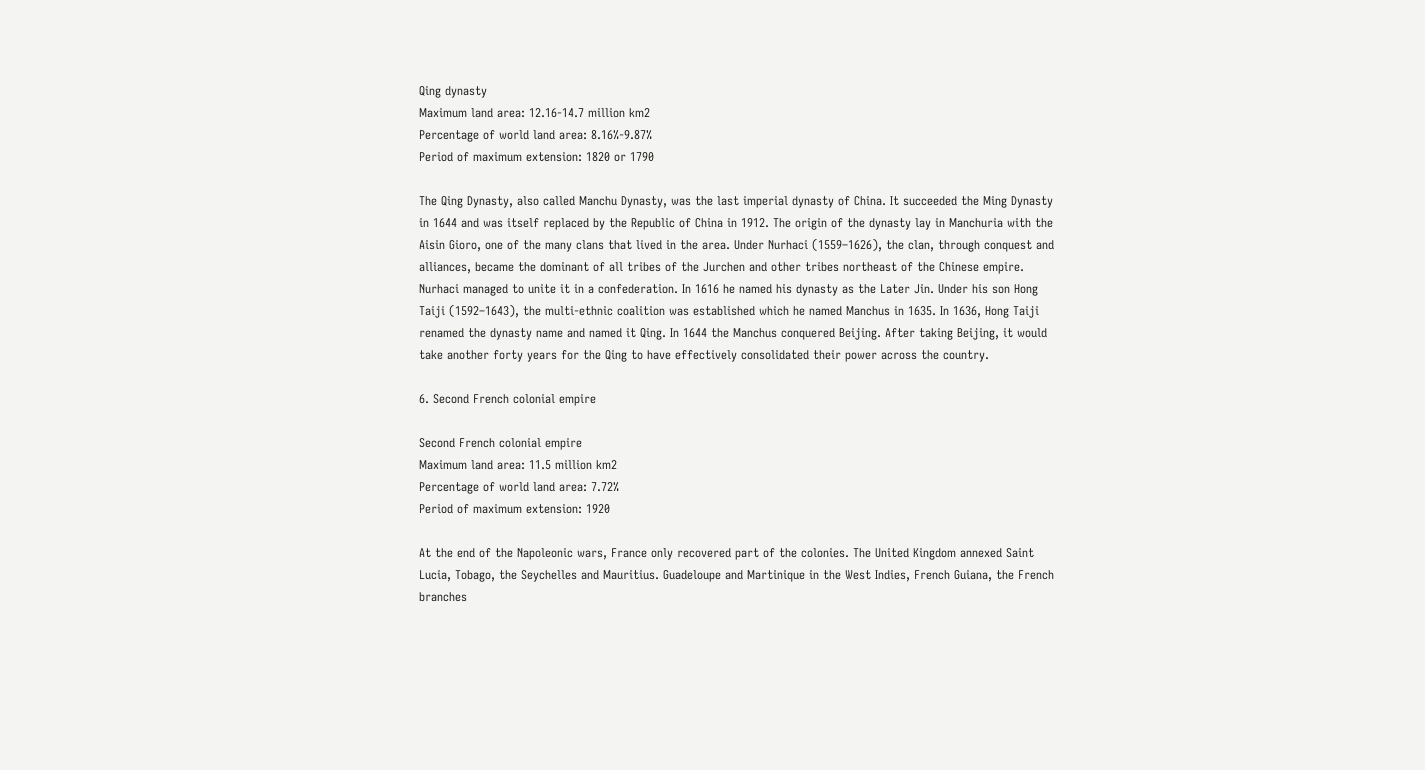Qing dynasty
Maximum land area: 12.16-14.7 million km2
Percentage of world land area: 8.16%-9.87%
Period of maximum extension: 1820 or 1790

The Qing Dynasty, also called Manchu Dynasty, was the last imperial dynasty of China. It succeeded the Ming Dynasty in 1644 and was itself replaced by the Republic of China in 1912. The origin of the dynasty lay in Manchuria with the Aisin Gioro, one of the many clans that lived in the area. Under Nurhaci (1559–1626), the clan, through conquest and alliances, became the dominant of all tribes of the Jurchen and other tribes northeast of the Chinese empire. Nurhaci managed to unite it in a confederation. In 1616 he named his dynasty as the Later Jin. Under his son Hong Taiji (1592–1643), the multi-ethnic coalition was established which he named Manchus in 1635. In 1636, Hong Taiji renamed the dynasty name and named it Qing. In 1644 the Manchus conquered Beijing. After taking Beijing, it would take another forty years for the Qing to have effectively consolidated their power across the country.

6. Second French colonial empire

Second French colonial empire
Maximum land area: 11.5 million km2
Percentage of world land area: 7.72%
Period of maximum extension: 1920

At the end of the Napoleonic wars, France only recovered part of the colonies. The United Kingdom annexed Saint Lucia, Tobago, the Seychelles and Mauritius. Guadeloupe and Martinique in the West Indies, French Guiana, the French branches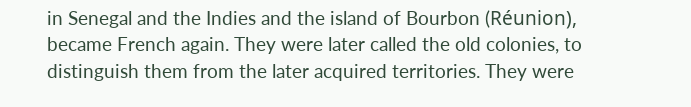in Senegal and the Indies and the island of Bourbon (Réunion), became French again. They were later called the old colonies, to distinguish them from the later acquired territories. They were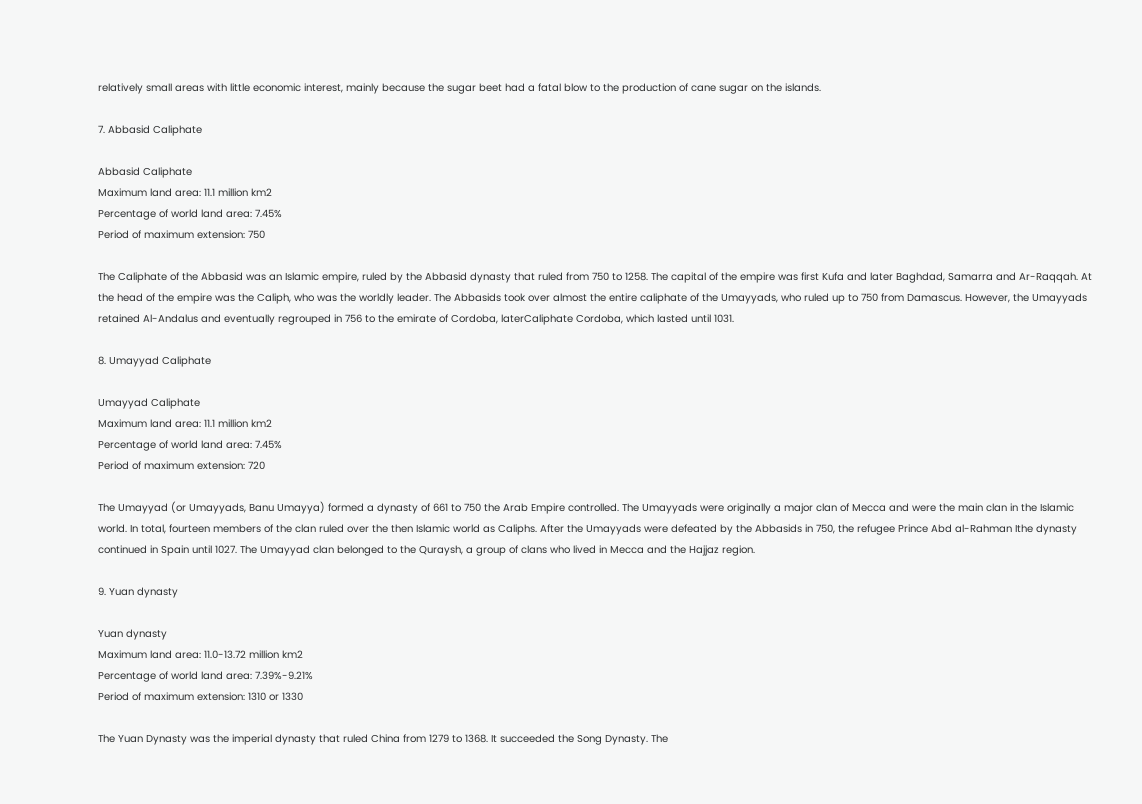relatively small areas with little economic interest, mainly because the sugar beet had a fatal blow to the production of cane sugar on the islands.

7. Abbasid Caliphate

Abbasid Caliphate
Maximum land area: 11.1 million km2
Percentage of world land area: 7.45%
Period of maximum extension: 750

The Caliphate of the Abbasid was an Islamic empire, ruled by the Abbasid dynasty that ruled from 750 to 1258. The capital of the empire was first Kufa and later Baghdad, Samarra and Ar-Raqqah. At the head of the empire was the Caliph, who was the worldly leader. The Abbasids took over almost the entire caliphate of the Umayyads, who ruled up to 750 from Damascus. However, the Umayyads retained Al-Andalus and eventually regrouped in 756 to the emirate of Cordoba, laterCaliphate Cordoba, which lasted until 1031.

8. Umayyad Caliphate

Umayyad Caliphate
Maximum land area: 11.1 million km2
Percentage of world land area: 7.45%
Period of maximum extension: 720

The Umayyad (or Umayyads, Banu Umayya) formed a dynasty of 661 to 750 the Arab Empire controlled. The Umayyads were originally a major clan of Mecca and were the main clan in the Islamic world. In total, fourteen members of the clan ruled over the then Islamic world as Caliphs. After the Umayyads were defeated by the Abbasids in 750, the refugee Prince Abd al-Rahman Ithe dynasty continued in Spain until 1027. The Umayyad clan belonged to the Quraysh, a group of clans who lived in Mecca and the Hajjaz region.

9. Yuan dynasty

Yuan dynasty
Maximum land area: 11.0-13.72 million km2
Percentage of world land area: 7.39%-9.21%
Period of maximum extension: 1310 or 1330

The Yuan Dynasty was the imperial dynasty that ruled China from 1279 to 1368. It succeeded the Song Dynasty. The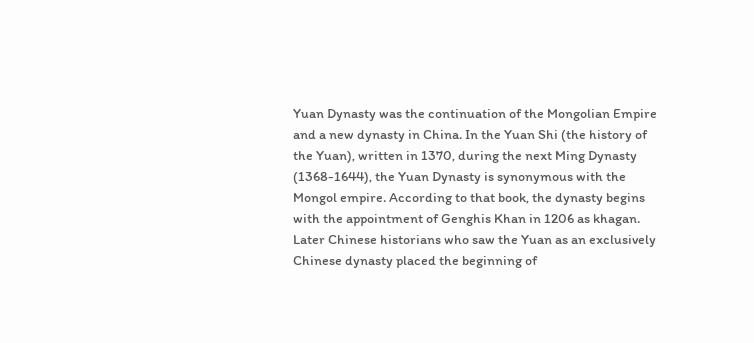Yuan Dynasty was the continuation of the Mongolian Empire and a new dynasty in China. In the Yuan Shi (the history of the Yuan), written in 1370, during the next Ming Dynasty (1368-1644), the Yuan Dynasty is synonymous with the Mongol empire. According to that book, the dynasty begins with the appointment of Genghis Khan in 1206 as khagan. Later Chinese historians who saw the Yuan as an exclusively Chinese dynasty placed the beginning of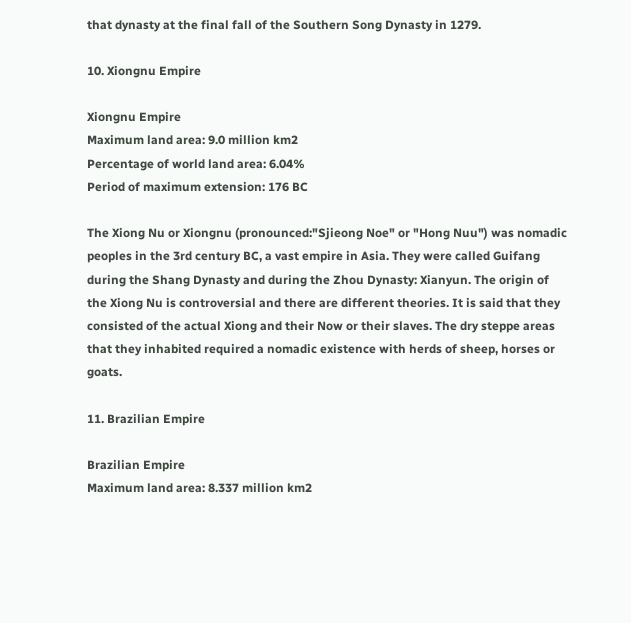that dynasty at the final fall of the Southern Song Dynasty in 1279.

10. Xiongnu Empire

Xiongnu Empire
Maximum land area: 9.0 million km2
Percentage of world land area: 6.04%
Period of maximum extension: 176 BC

The Xiong Nu or Xiongnu (pronounced:"Sjieong Noe" or "Hong Nuu") was nomadic peoples in the 3rd century BC, a vast empire in Asia. They were called Guifang during the Shang Dynasty and during the Zhou Dynasty: Xianyun. The origin of the Xiong Nu is controversial and there are different theories. It is said that they consisted of the actual Xiong and their Now or their slaves. The dry steppe areas that they inhabited required a nomadic existence with herds of sheep, horses or goats.

11. Brazilian Empire

Brazilian Empire
Maximum land area: 8.337 million km2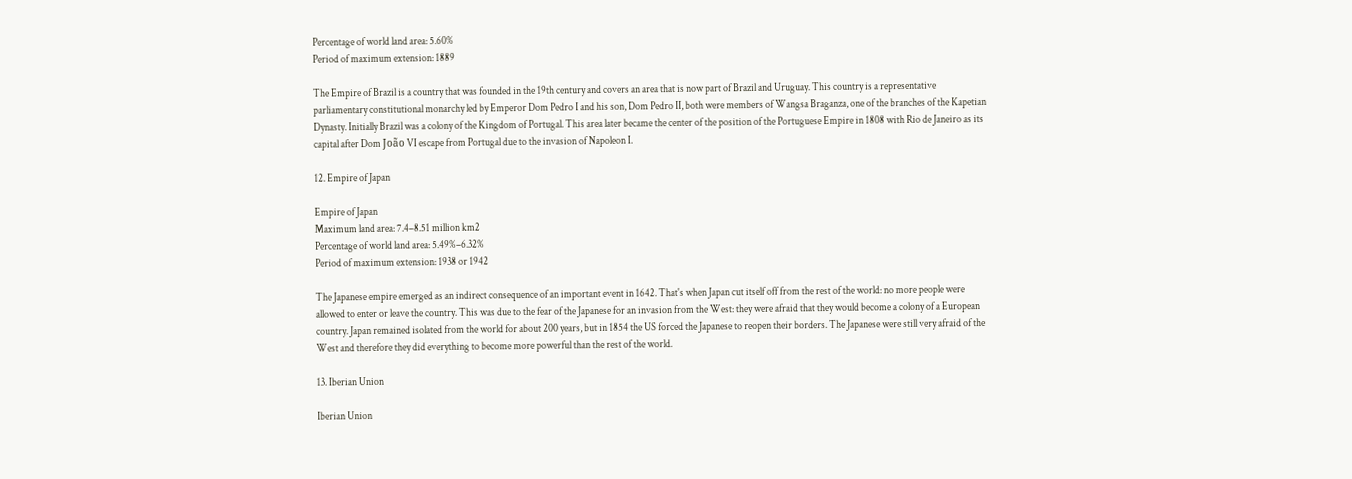Percentage of world land area: 5.60%
Period of maximum extension: 1889

The Empire of Brazil is a country that was founded in the 19th century and covers an area that is now part of Brazil and Uruguay. This country is a representative parliamentary constitutional monarchy led by Emperor Dom Pedro I and his son, Dom Pedro II, both were members of Wangsa Braganza, one of the branches of the Kapetian Dynasty. Initially Brazil was a colony of the Kingdom of Portugal. This area later became the center of the position of the Portuguese Empire in 1808 with Rio de Janeiro as its capital after Dom João VI escape from Portugal due to the invasion of Napoleon I.

12. Empire of Japan

Empire of Japan
Maximum land area: 7.4–8.51 million km2
Percentage of world land area: 5.49%–6.32%
Period of maximum extension: 1938 or 1942

The Japanese empire emerged as an indirect consequence of an important event in 1642. That's when Japan cut itself off from the rest of the world: no more people were allowed to enter or leave the country. This was due to the fear of the Japanese for an invasion from the West: they were afraid that they would become a colony of a European country. Japan remained isolated from the world for about 200 years, but in 1854 the US forced the Japanese to reopen their borders. The Japanese were still very afraid of the West and therefore they did everything to become more powerful than the rest of the world.

13. Iberian Union

Iberian Union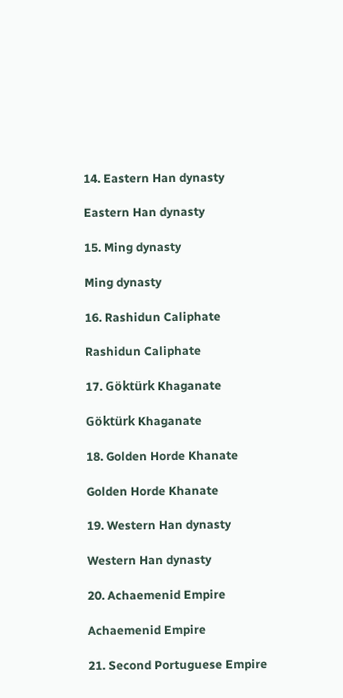14. Eastern Han dynasty

Eastern Han dynasty

15. Ming dynasty

Ming dynasty

16. Rashidun Caliphate

Rashidun Caliphate

17. Göktürk Khaganate

Göktürk Khaganate

18. Golden Horde Khanate

Golden Horde Khanate

19. Western Han dynasty

Western Han dynasty

20. Achaemenid Empire

Achaemenid Empire

21. Second Portuguese Empire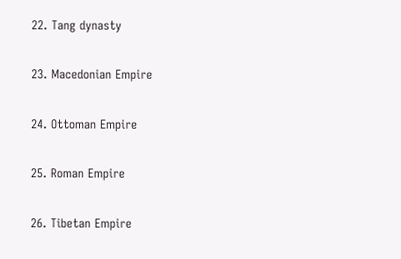22. Tang dynasty

23. Macedonian Empire

24. Ottoman Empire

25. Roman Empire

26. Tibetan Empire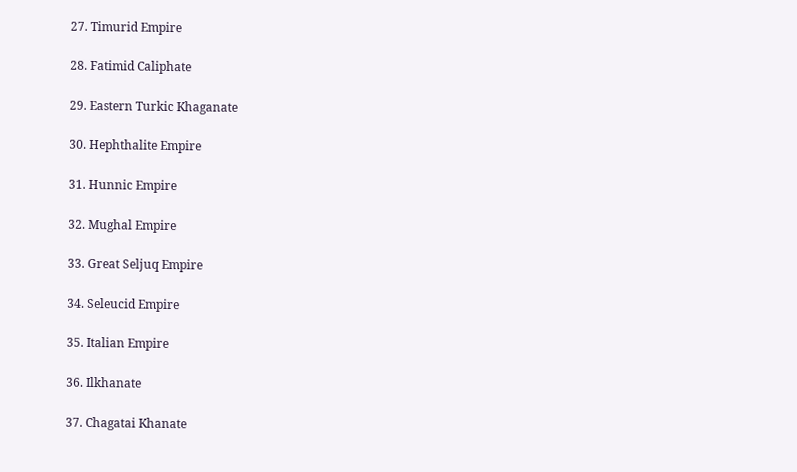27. Timurid Empire

28. Fatimid Caliphate

29. Eastern Turkic Khaganate

30. Hephthalite Empire

31. Hunnic Empire

32. Mughal Empire

33. Great Seljuq Empire

34. Seleucid Empire

35. Italian Empire

36. Ilkhanate

37. Chagatai Khanate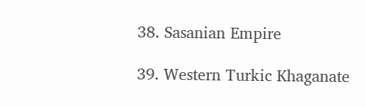38. Sasanian Empire

39. Western Turkic Khaganate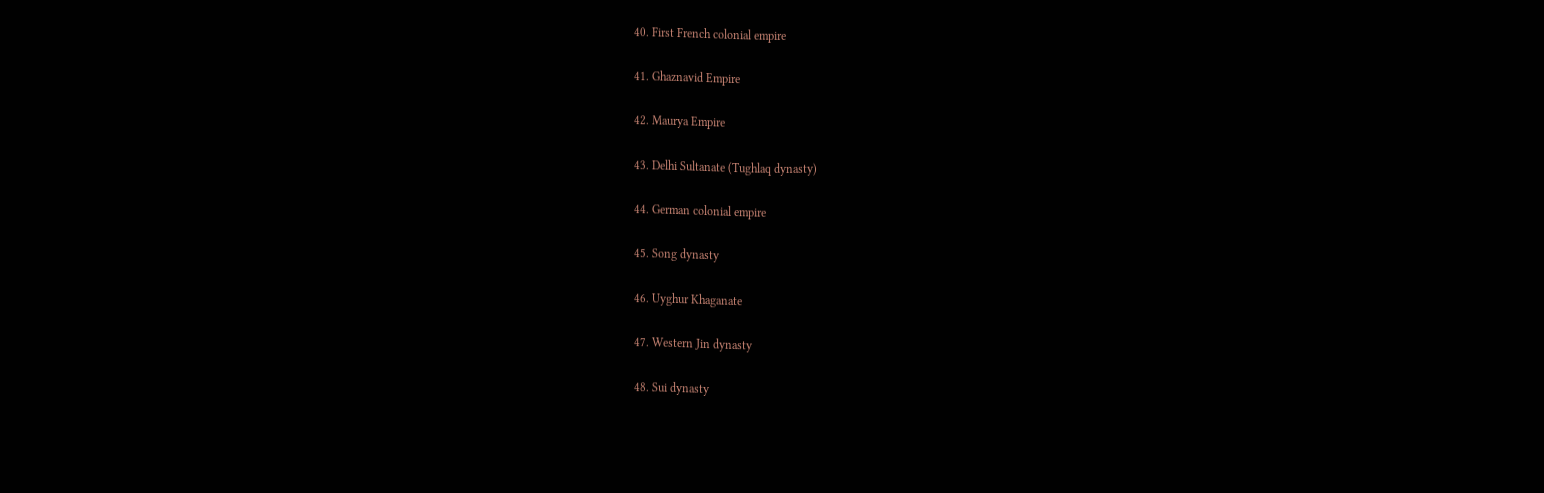40. First French colonial empire

41. Ghaznavid Empire

42. Maurya Empire

43. Delhi Sultanate (Tughlaq dynasty)

44. German colonial empire

45. Song dynasty

46. Uyghur Khaganate

47. Western Jin dynasty

48. Sui dynasty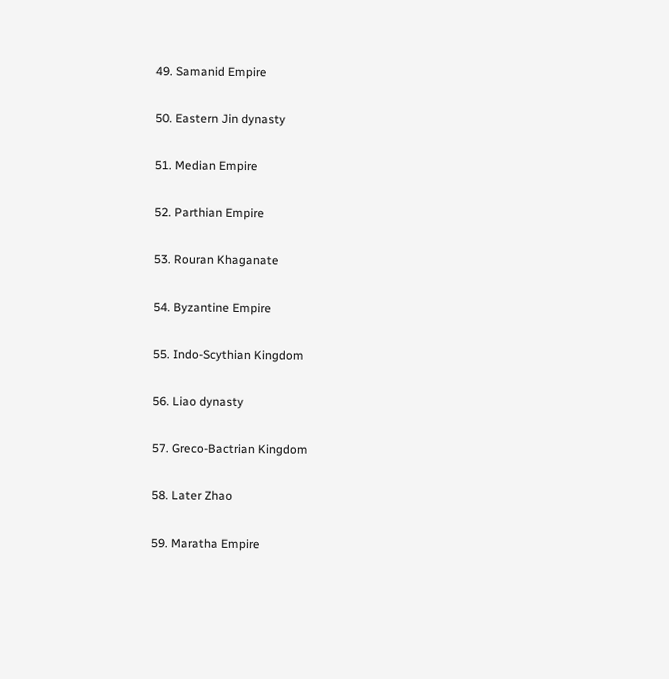49. Samanid Empire

50. Eastern Jin dynasty

51. Median Empire

52. Parthian Empire

53. Rouran Khaganate

54. Byzantine Empire

55. Indo-Scythian Kingdom

56. Liao dynasty

57. Greco-Bactrian Kingdom

58. Later Zhao

59. Maratha Empire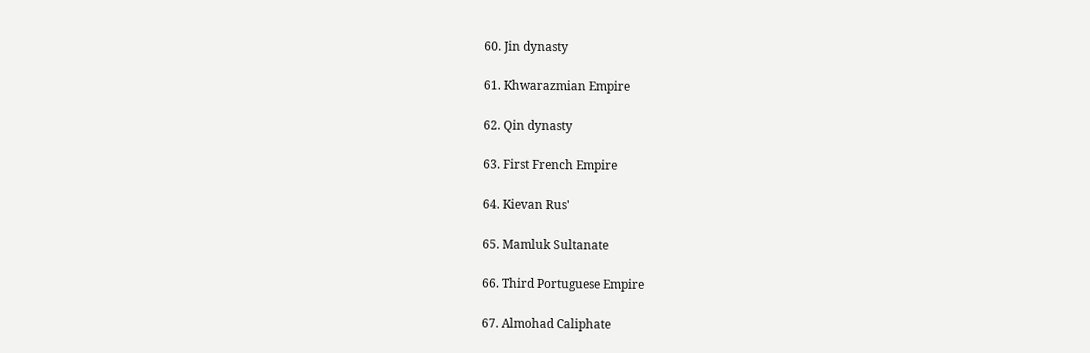60. Jin dynasty

61. Khwarazmian Empire

62. Qin dynasty

63. First French Empire

64. Kievan Rus'

65. Mamluk Sultanate

66. Third Portuguese Empire

67. Almohad Caliphate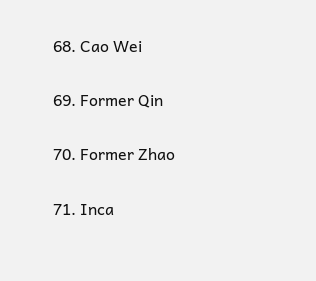68. Cao Wei

69. Former Qin

70. Former Zhao

71. Inca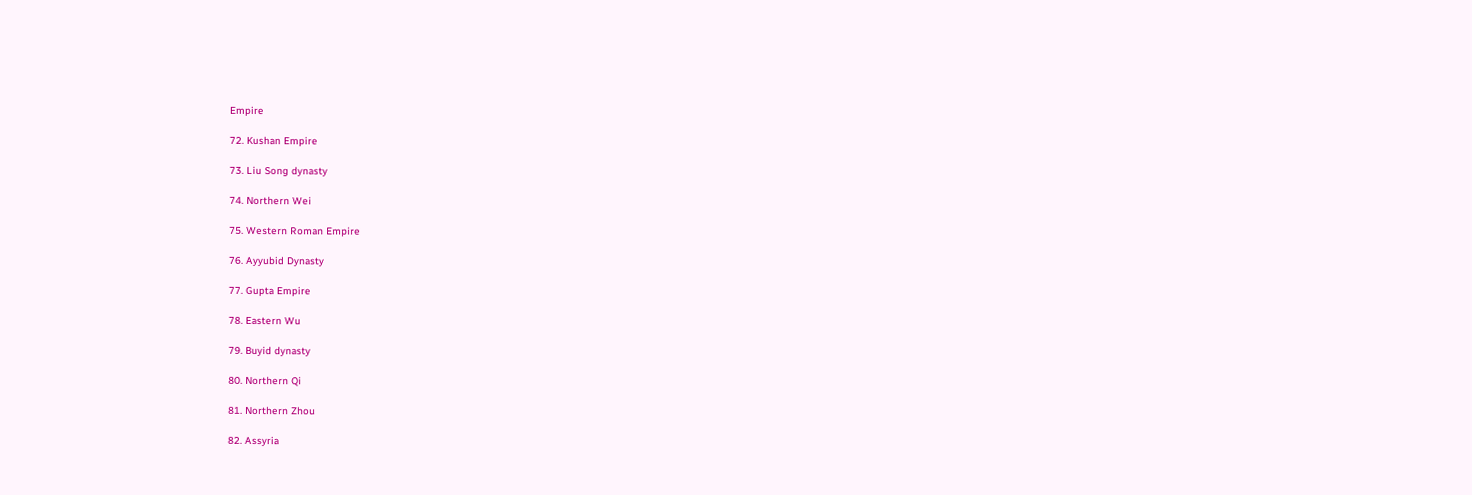Empire

72. Kushan Empire

73. Liu Song dynasty

74. Northern Wei

75. Western Roman Empire

76. Ayyubid Dynasty

77. Gupta Empire

78. Eastern Wu

79. Buyid dynasty

80. Northern Qi

81. Northern Zhou

82. Assyria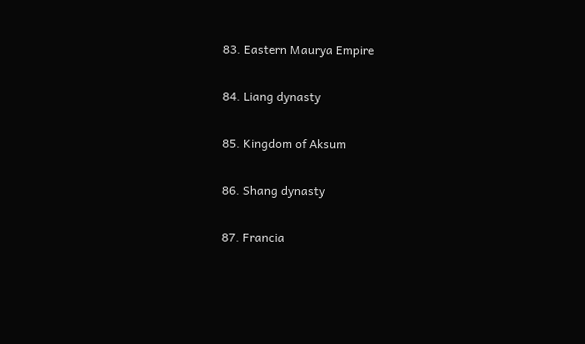83. Eastern Maurya Empire

84. Liang dynasty

85. Kingdom of Aksum

86. Shang dynasty

87. Francia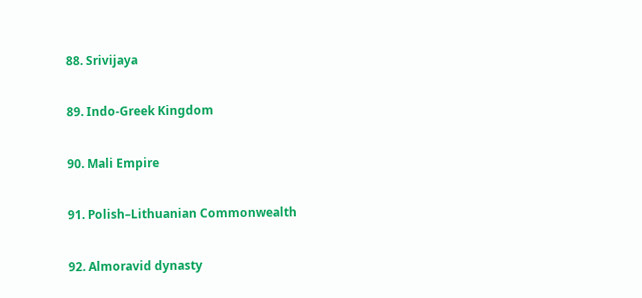88. Srivijaya

89. Indo-Greek Kingdom

90. Mali Empire

91. Polish–Lithuanian Commonwealth

92. Almoravid dynasty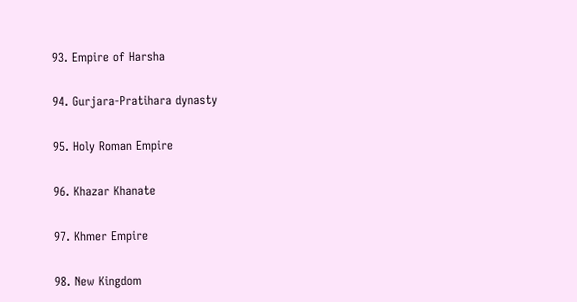93. Empire of Harsha

94. Gurjara-Pratihara dynasty

95. Holy Roman Empire

96. Khazar Khanate

97. Khmer Empire

98. New Kingdom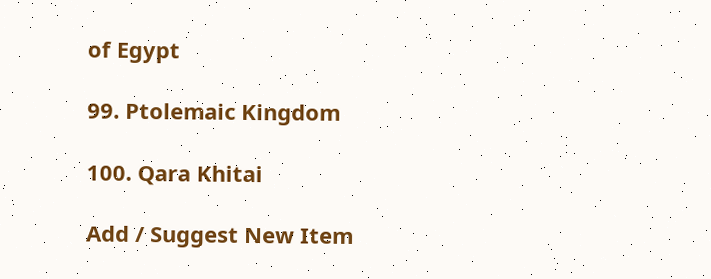of Egypt

99. Ptolemaic Kingdom

100. Qara Khitai

Add / Suggest New Item